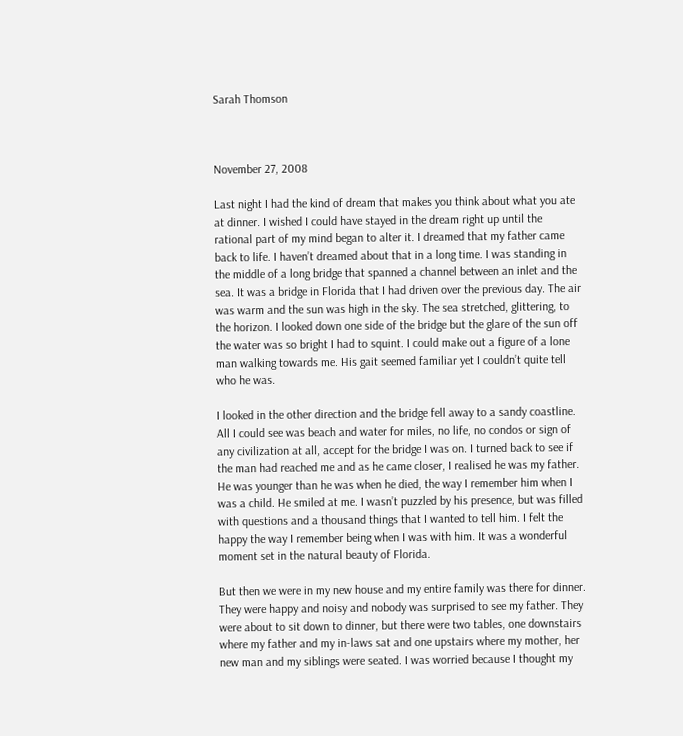Sarah Thomson



November 27, 2008

Last night I had the kind of dream that makes you think about what you ate at dinner. I wished I could have stayed in the dream right up until the rational part of my mind began to alter it. I dreamed that my father came back to life. I haven’t dreamed about that in a long time. I was standing in the middle of a long bridge that spanned a channel between an inlet and the sea. It was a bridge in Florida that I had driven over the previous day. The air was warm and the sun was high in the sky. The sea stretched, glittering, to the horizon. I looked down one side of the bridge but the glare of the sun off the water was so bright I had to squint. I could make out a figure of a lone man walking towards me. His gait seemed familiar yet I couldn’t quite tell who he was.

I looked in the other direction and the bridge fell away to a sandy coastline. All I could see was beach and water for miles, no life, no condos or sign of any civilization at all, accept for the bridge I was on. I turned back to see if the man had reached me and as he came closer, I realised he was my father. He was younger than he was when he died, the way I remember him when I was a child. He smiled at me. I wasn’t puzzled by his presence, but was filled with questions and a thousand things that I wanted to tell him. I felt the happy the way I remember being when I was with him. It was a wonderful moment set in the natural beauty of Florida.

But then we were in my new house and my entire family was there for dinner. They were happy and noisy and nobody was surprised to see my father. They were about to sit down to dinner, but there were two tables, one downstairs where my father and my in-laws sat and one upstairs where my mother, her new man and my siblings were seated. I was worried because I thought my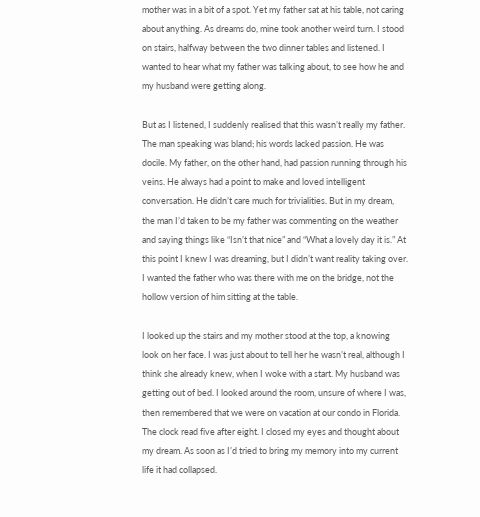mother was in a bit of a spot. Yet my father sat at his table, not caring about anything. As dreams do, mine took another weird turn. I stood on stairs, halfway between the two dinner tables and listened. I wanted to hear what my father was talking about, to see how he and my husband were getting along.

But as I listened, I suddenly realised that this wasn’t really my father. The man speaking was bland; his words lacked passion. He was docile. My father, on the other hand, had passion running through his veins. He always had a point to make and loved intelligent conversation. He didn’t care much for trivialities. But in my dream, the man I’d taken to be my father was commenting on the weather and saying things like “Isn’t that nice” and “What a lovely day it is.” At this point I knew I was dreaming, but I didn’t want reality taking over. I wanted the father who was there with me on the bridge, not the hollow version of him sitting at the table.

I looked up the stairs and my mother stood at the top, a knowing look on her face. I was just about to tell her he wasn’t real, although I think she already knew, when I woke with a start. My husband was getting out of bed. I looked around the room, unsure of where I was, then remembered that we were on vacation at our condo in Florida. The clock read five after eight. I closed my eyes and thought about my dream. As soon as I’d tried to bring my memory into my current life it had collapsed.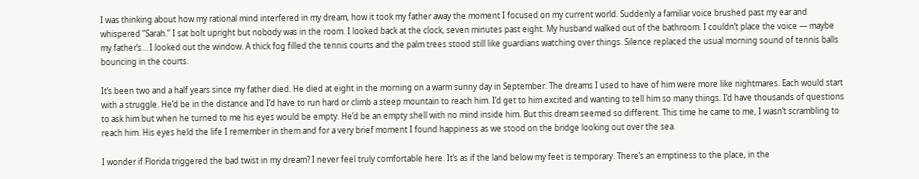I was thinking about how my rational mind interfered in my dream, how it took my father away the moment I focused on my current world. Suddenly a familiar voice brushed past my ear and whispered “Sarah.” I sat bolt upright but nobody was in the room. I looked back at the clock, seven minutes past eight. My husband walked out of the bathroom. I couldn’t place the voice — maybe my father’s… I looked out the window. A thick fog filled the tennis courts and the palm trees stood still like guardians watching over things. Silence replaced the usual morning sound of tennis balls bouncing in the courts.

It’s been two and a half years since my father died. He died at eight in the morning on a warm sunny day in September. The dreams I used to have of him were more like nightmares. Each would start with a struggle. He’d be in the distance and I’d have to run hard or climb a steep mountain to reach him. I’d get to him excited and wanting to tell him so many things. I’d have thousands of questions to ask him but when he turned to me his eyes would be empty. He’d be an empty shell with no mind inside him. But this dream seemed so different. This time he came to me, I wasn’t scrambling to reach him. His eyes held the life I remember in them and for a very brief moment I found happiness as we stood on the bridge looking out over the sea.

I wonder if Florida triggered the bad twist in my dream? I never feel truly comfortable here. It’s as if the land below my feet is temporary. There’s an emptiness to the place, in the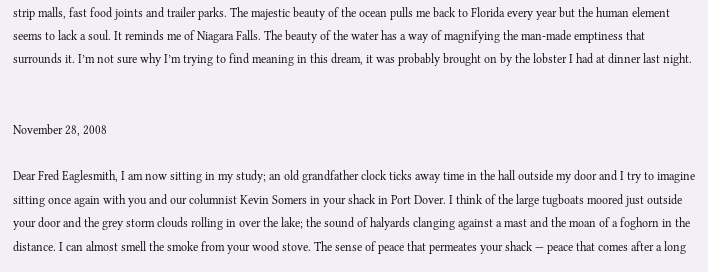strip malls, fast food joints and trailer parks. The majestic beauty of the ocean pulls me back to Florida every year but the human element seems to lack a soul. It reminds me of Niagara Falls. The beauty of the water has a way of magnifying the man-made emptiness that surrounds it. I’m not sure why I’m trying to find meaning in this dream, it was probably brought on by the lobster I had at dinner last night.


November 28, 2008

Dear Fred Eaglesmith, I am now sitting in my study; an old grandfather clock ticks away time in the hall outside my door and I try to imagine sitting once again with you and our columnist Kevin Somers in your shack in Port Dover. I think of the large tugboats moored just outside your door and the grey storm clouds rolling in over the lake; the sound of halyards clanging against a mast and the moan of a foghorn in the distance. I can almost smell the smoke from your wood stove. The sense of peace that permeates your shack — peace that comes after a long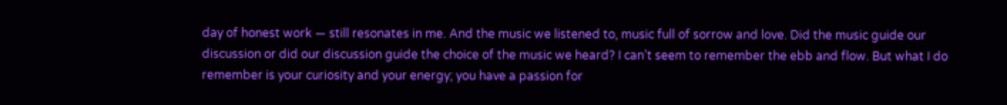day of honest work — still resonates in me. And the music we listened to, music full of sorrow and love. Did the music guide our discussion or did our discussion guide the choice of the music we heard? I can’t seem to remember the ebb and flow. But what I do remember is your curiosity and your energy; you have a passion for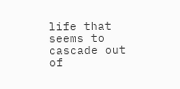life that seems to cascade out of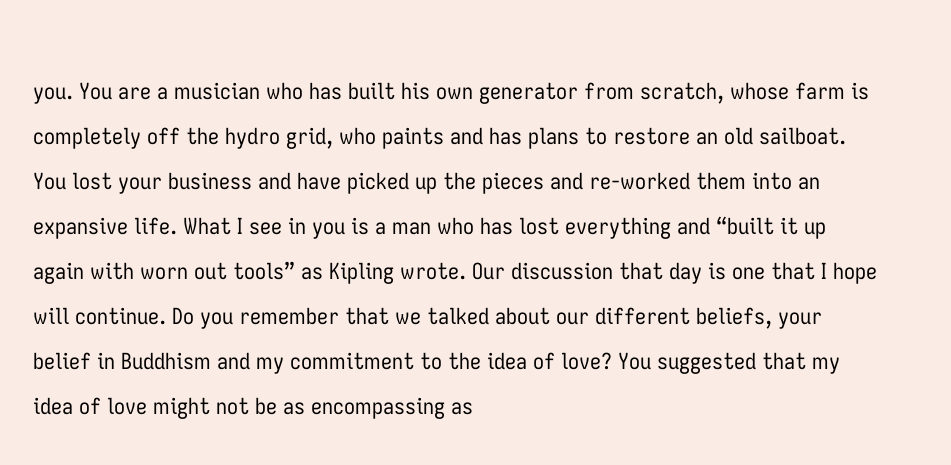you. You are a musician who has built his own generator from scratch, whose farm is completely off the hydro grid, who paints and has plans to restore an old sailboat. You lost your business and have picked up the pieces and re-worked them into an expansive life. What I see in you is a man who has lost everything and “built it up again with worn out tools” as Kipling wrote. Our discussion that day is one that I hope will continue. Do you remember that we talked about our different beliefs, your belief in Buddhism and my commitment to the idea of love? You suggested that my idea of love might not be as encompassing as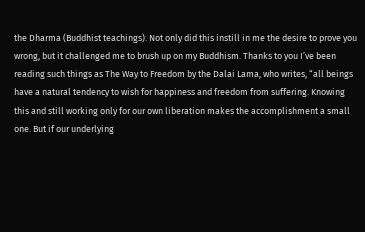the Dharma (Buddhist teachings). Not only did this instill in me the desire to prove you wrong, but it challenged me to brush up on my Buddhism. Thanks to you I’ve been reading such things as The Way to Freedom by the Dalai Lama, who writes, “all beings have a natural tendency to wish for happiness and freedom from suffering. Knowing this and still working only for our own liberation makes the accomplishment a small one. But if our underlying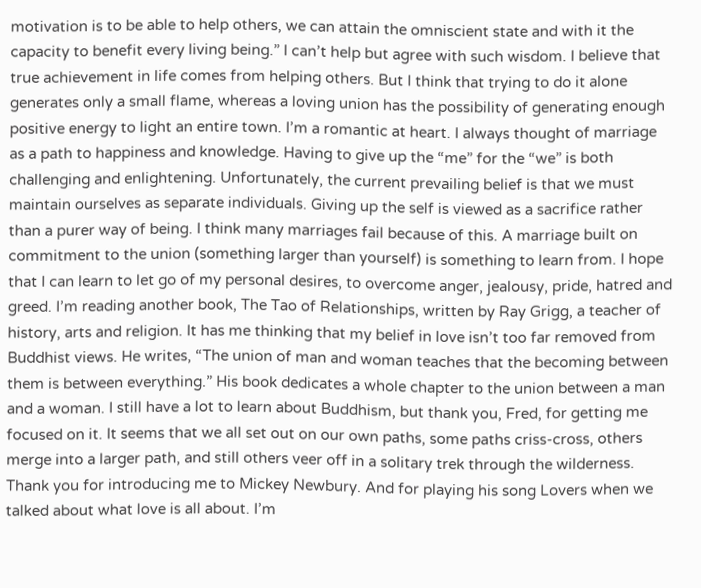motivation is to be able to help others, we can attain the omniscient state and with it the capacity to benefit every living being.” I can’t help but agree with such wisdom. I believe that true achievement in life comes from helping others. But I think that trying to do it alone generates only a small flame, whereas a loving union has the possibility of generating enough positive energy to light an entire town. I’m a romantic at heart. I always thought of marriage as a path to happiness and knowledge. Having to give up the “me” for the “we” is both challenging and enlightening. Unfortunately, the current prevailing belief is that we must maintain ourselves as separate individuals. Giving up the self is viewed as a sacrifice rather than a purer way of being. I think many marriages fail because of this. A marriage built on commitment to the union (something larger than yourself) is something to learn from. I hope that I can learn to let go of my personal desires, to overcome anger, jealousy, pride, hatred and greed. I’m reading another book, The Tao of Relationships, written by Ray Grigg, a teacher of history, arts and religion. It has me thinking that my belief in love isn’t too far removed from Buddhist views. He writes, “The union of man and woman teaches that the becoming between them is between everything.” His book dedicates a whole chapter to the union between a man and a woman. I still have a lot to learn about Buddhism, but thank you, Fred, for getting me focused on it. It seems that we all set out on our own paths, some paths criss-cross, others merge into a larger path, and still others veer off in a solitary trek through the wilderness. Thank you for introducing me to Mickey Newbury. And for playing his song Lovers when we talked about what love is all about. I’m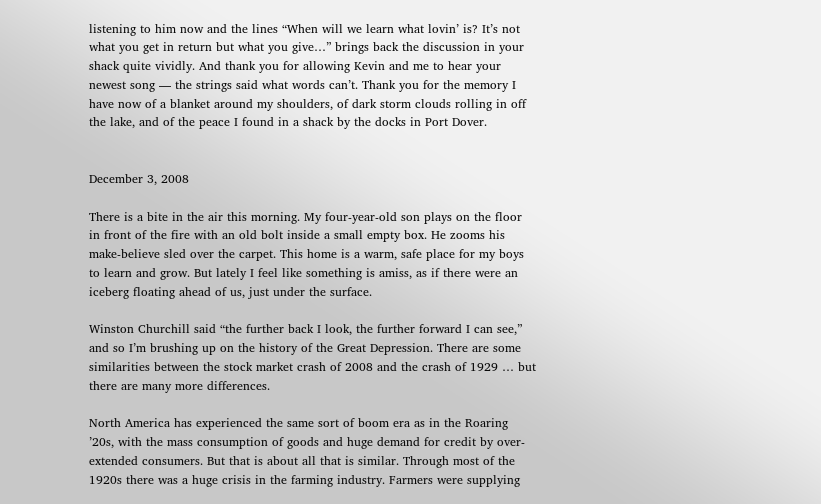listening to him now and the lines “When will we learn what lovin’ is? It’s not what you get in return but what you give…” brings back the discussion in your shack quite vividly. And thank you for allowing Kevin and me to hear your newest song — the strings said what words can’t. Thank you for the memory I have now of a blanket around my shoulders, of dark storm clouds rolling in off the lake, and of the peace I found in a shack by the docks in Port Dover.


December 3, 2008

There is a bite in the air this morning. My four-year-old son plays on the floor in front of the fire with an old bolt inside a small empty box. He zooms his make-believe sled over the carpet. This home is a warm, safe place for my boys to learn and grow. But lately I feel like something is amiss, as if there were an iceberg floating ahead of us, just under the surface.

Winston Churchill said “the further back I look, the further forward I can see,” and so I’m brushing up on the history of the Great Depression. There are some similarities between the stock market crash of 2008 and the crash of 1929 … but there are many more differences.

North America has experienced the same sort of boom era as in the Roaring ’20s, with the mass consumption of goods and huge demand for credit by over-extended consumers. But that is about all that is similar. Through most of the 1920s there was a huge crisis in the farming industry. Farmers were supplying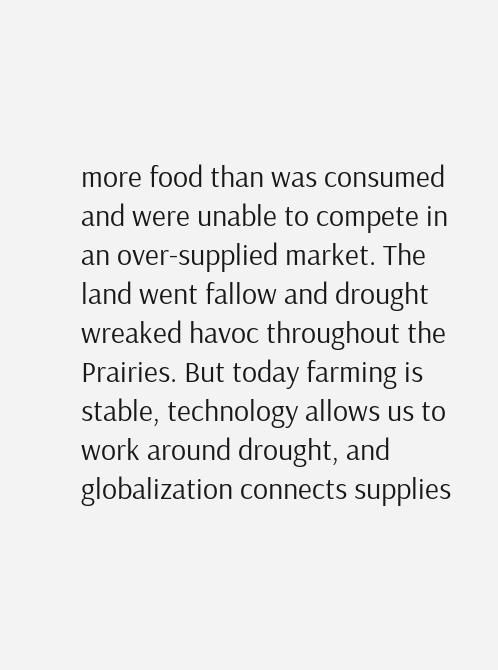more food than was consumed and were unable to compete in an over-supplied market. The land went fallow and drought wreaked havoc throughout the Prairies. But today farming is stable, technology allows us to work around drought, and globalization connects supplies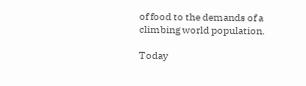of food to the demands of a climbing world population.

Today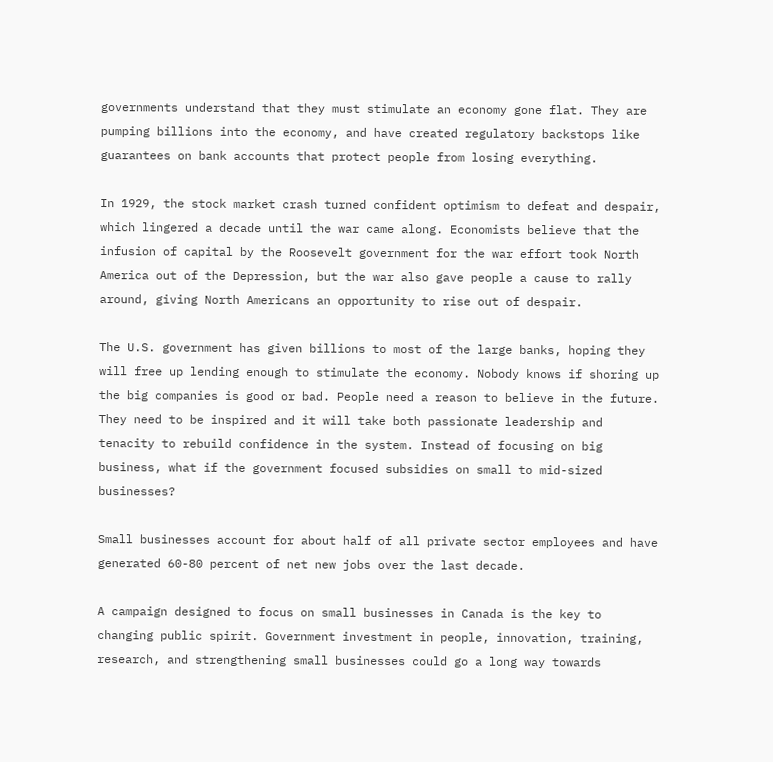governments understand that they must stimulate an economy gone flat. They are pumping billions into the economy, and have created regulatory backstops like guarantees on bank accounts that protect people from losing everything.

In 1929, the stock market crash turned confident optimism to defeat and despair, which lingered a decade until the war came along. Economists believe that the infusion of capital by the Roosevelt government for the war effort took North America out of the Depression, but the war also gave people a cause to rally around, giving North Americans an opportunity to rise out of despair.

The U.S. government has given billions to most of the large banks, hoping they will free up lending enough to stimulate the economy. Nobody knows if shoring up the big companies is good or bad. People need a reason to believe in the future. They need to be inspired and it will take both passionate leadership and tenacity to rebuild confidence in the system. Instead of focusing on big business, what if the government focused subsidies on small to mid-sized businesses?

Small businesses account for about half of all private sector employees and have generated 60-80 percent of net new jobs over the last decade.

A campaign designed to focus on small businesses in Canada is the key to changing public spirit. Government investment in people, innovation, training, research, and strengthening small businesses could go a long way towards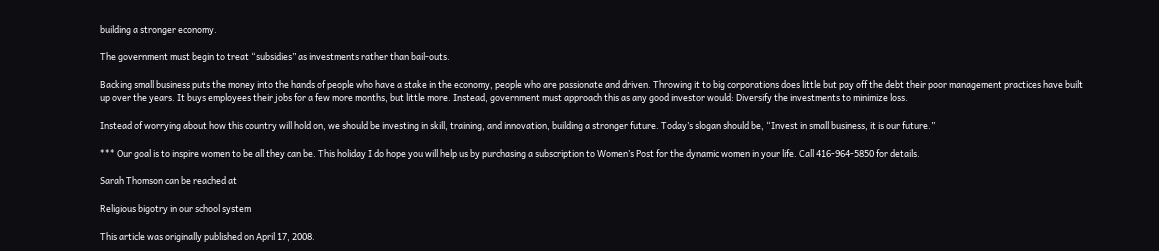building a stronger economy.

The government must begin to treat “subsidies” as investments rather than bail-outs.

Backing small business puts the money into the hands of people who have a stake in the economy, people who are passionate and driven. Throwing it to big corporations does little but pay off the debt their poor management practices have built up over the years. It buys employees their jobs for a few more months, but little more. Instead, government must approach this as any good investor would: Diversify the investments to minimize loss.

Instead of worrying about how this country will hold on, we should be investing in skill, training, and innovation, building a stronger future. Today’s slogan should be, “Invest in small business, it is our future.”

*** Our goal is to inspire women to be all they can be. This holiday I do hope you will help us by purchasing a subscription to Women’s Post for the dynamic women in your life. Call 416-964-5850 for details.

Sarah Thomson can be reached at

Religious bigotry in our school system

This article was originally published on April 17, 2008.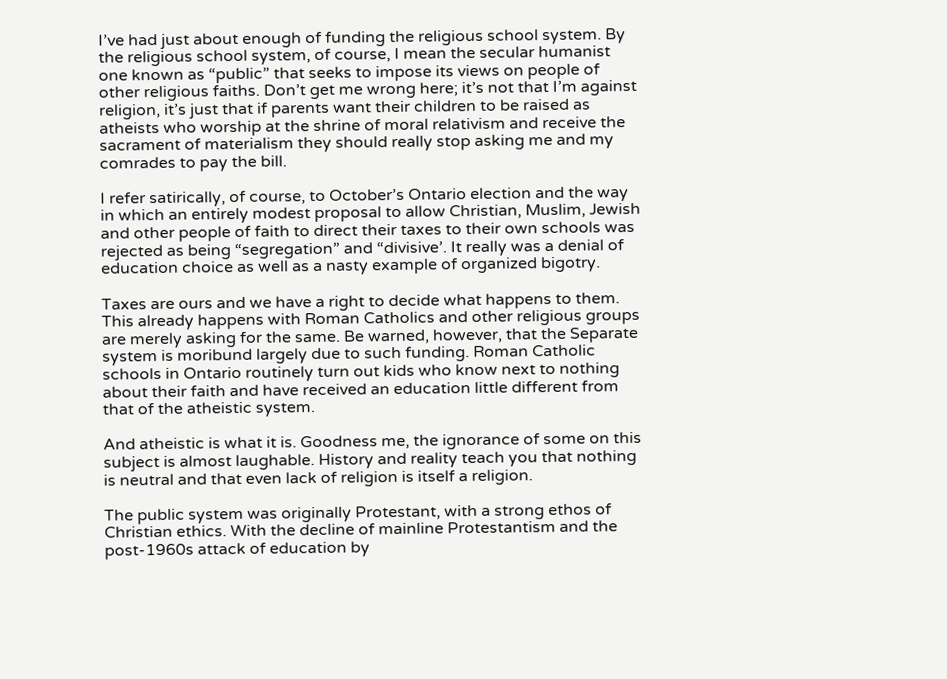I’ve had just about enough of funding the religious school system. By the religious school system, of course, I mean the secular humanist one known as “public” that seeks to impose its views on people of other religious faiths. Don’t get me wrong here; it’s not that I’m against religion, it’s just that if parents want their children to be raised as atheists who worship at the shrine of moral relativism and receive the sacrament of materialism they should really stop asking me and my comrades to pay the bill.

I refer satirically, of course, to October’s Ontario election and the way in which an entirely modest proposal to allow Christian, Muslim, Jewish and other people of faith to direct their taxes to their own schools was rejected as being “segregation” and “divisive’. It really was a denial of education choice as well as a nasty example of organized bigotry.

Taxes are ours and we have a right to decide what happens to them. This already happens with Roman Catholics and other religious groups are merely asking for the same. Be warned, however, that the Separate system is moribund largely due to such funding. Roman Catholic schools in Ontario routinely turn out kids who know next to nothing about their faith and have received an education little different from that of the atheistic system.

And atheistic is what it is. Goodness me, the ignorance of some on this subject is almost laughable. History and reality teach you that nothing is neutral and that even lack of religion is itself a religion.

The public system was originally Protestant, with a strong ethos of Christian ethics. With the decline of mainline Protestantism and the post-1960s attack of education by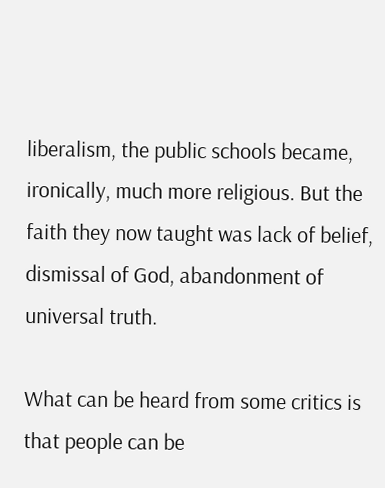liberalism, the public schools became, ironically, much more religious. But the faith they now taught was lack of belief, dismissal of God, abandonment of universal truth.

What can be heard from some critics is that people can be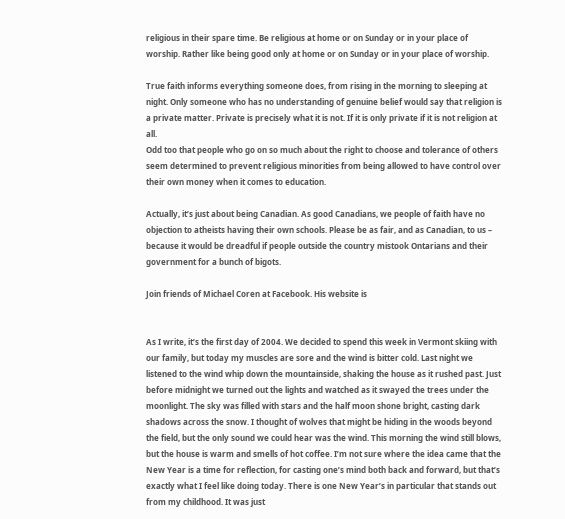religious in their spare time. Be religious at home or on Sunday or in your place of worship. Rather like being good only at home or on Sunday or in your place of worship.

True faith informs everything someone does, from rising in the morning to sleeping at night. Only someone who has no understanding of genuine belief would say that religion is a private matter. Private is precisely what it is not. If it is only private if it is not religion at all.
Odd too that people who go on so much about the right to choose and tolerance of others seem determined to prevent religious minorities from being allowed to have control over their own money when it comes to education.

Actually, it’s just about being Canadian. As good Canadians, we people of faith have no objection to atheists having their own schools. Please be as fair, and as Canadian, to us – because it would be dreadful if people outside the country mistook Ontarians and their government for a bunch of bigots.

Join friends of Michael Coren at Facebook. His website is


As I write, it’s the first day of 2004. We decided to spend this week in Vermont skiing with our family, but today my muscles are sore and the wind is bitter cold. Last night we listened to the wind whip down the mountainside, shaking the house as it rushed past. Just before midnight we turned out the lights and watched as it swayed the trees under the moonlight. The sky was filled with stars and the half moon shone bright, casting dark shadows across the snow. I thought of wolves that might be hiding in the woods beyond the field, but the only sound we could hear was the wind. This morning the wind still blows, but the house is warm and smells of hot coffee. I’m not sure where the idea came that the New Year is a time for reflection, for casting one’s mind both back and forward, but that’s exactly what I feel like doing today. There is one New Year’s in particular that stands out from my childhood. It was just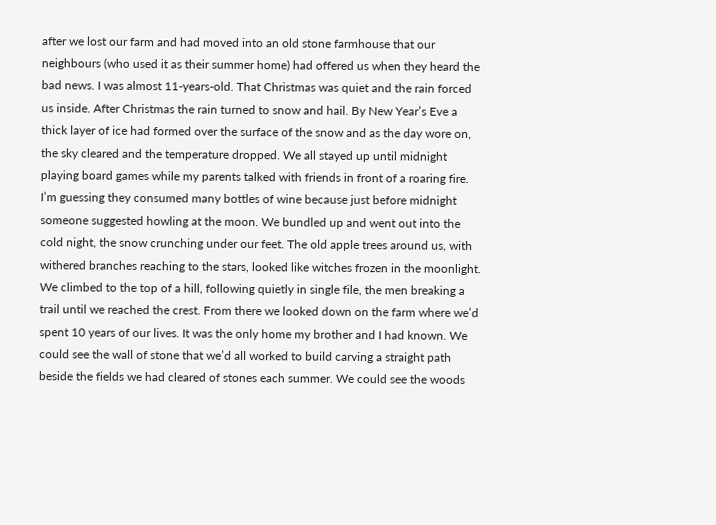after we lost our farm and had moved into an old stone farmhouse that our neighbours (who used it as their summer home) had offered us when they heard the bad news. I was almost 11-years-old. That Christmas was quiet and the rain forced us inside. After Christmas the rain turned to snow and hail. By New Year’s Eve a thick layer of ice had formed over the surface of the snow and as the day wore on, the sky cleared and the temperature dropped. We all stayed up until midnight playing board games while my parents talked with friends in front of a roaring fire. I’m guessing they consumed many bottles of wine because just before midnight someone suggested howling at the moon. We bundled up and went out into the cold night, the snow crunching under our feet. The old apple trees around us, with withered branches reaching to the stars, looked like witches frozen in the moonlight. We climbed to the top of a hill, following quietly in single file, the men breaking a trail until we reached the crest. From there we looked down on the farm where we’d spent 10 years of our lives. It was the only home my brother and I had known. We could see the wall of stone that we’d all worked to build carving a straight path beside the fields we had cleared of stones each summer. We could see the woods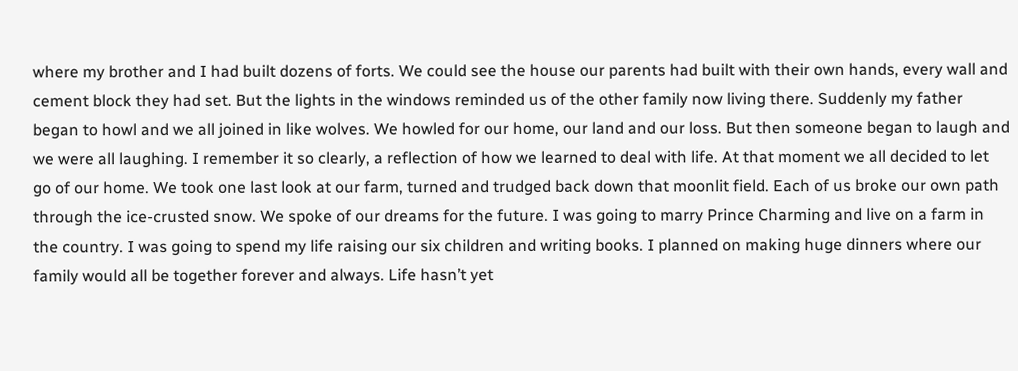where my brother and I had built dozens of forts. We could see the house our parents had built with their own hands, every wall and cement block they had set. But the lights in the windows reminded us of the other family now living there. Suddenly my father began to howl and we all joined in like wolves. We howled for our home, our land and our loss. But then someone began to laugh and we were all laughing. I remember it so clearly, a reflection of how we learned to deal with life. At that moment we all decided to let go of our home. We took one last look at our farm, turned and trudged back down that moonlit field. Each of us broke our own path through the ice-crusted snow. We spoke of our dreams for the future. I was going to marry Prince Charming and live on a farm in the country. I was going to spend my life raising our six children and writing books. I planned on making huge dinners where our family would all be together forever and always. Life hasn’t yet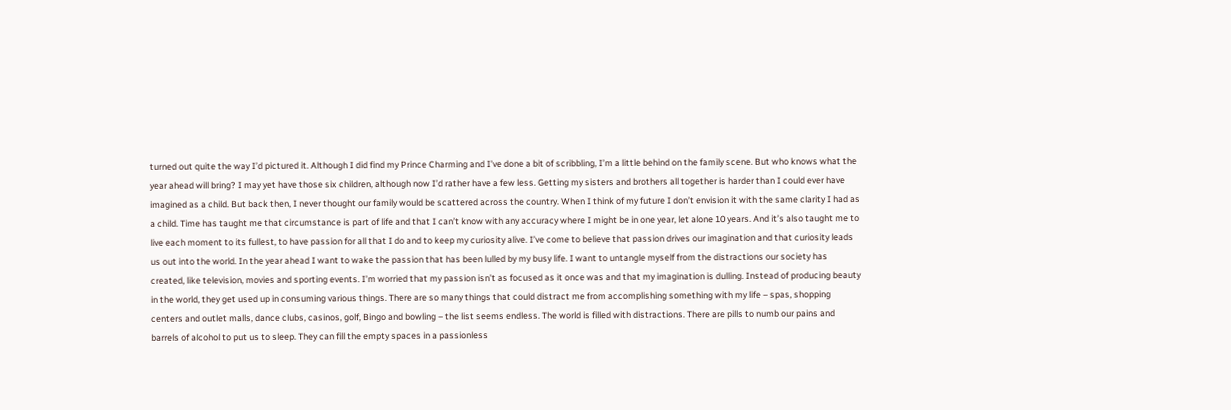turned out quite the way I’d pictured it. Although I did find my Prince Charming and I’ve done a bit of scribbling, I’m a little behind on the family scene. But who knows what the year ahead will bring? I may yet have those six children, although now I’d rather have a few less. Getting my sisters and brothers all together is harder than I could ever have imagined as a child. But back then, I never thought our family would be scattered across the country. When I think of my future I don’t envision it with the same clarity I had as a child. Time has taught me that circumstance is part of life and that I can’t know with any accuracy where I might be in one year, let alone 10 years. And it’s also taught me to live each moment to its fullest, to have passion for all that I do and to keep my curiosity alive. I’ve come to believe that passion drives our imagination and that curiosity leads us out into the world. In the year ahead I want to wake the passion that has been lulled by my busy life. I want to untangle myself from the distractions our society has created, like television, movies and sporting events. I’m worried that my passion isn’t as focused as it once was and that my imagination is dulling. Instead of producing beauty in the world, they get used up in consuming various things. There are so many things that could distract me from accomplishing something with my life – spas, shopping centers and outlet malls, dance clubs, casinos, golf, Bingo and bowling – the list seems endless. The world is filled with distractions. There are pills to numb our pains and barrels of alcohol to put us to sleep. They can fill the empty spaces in a passionless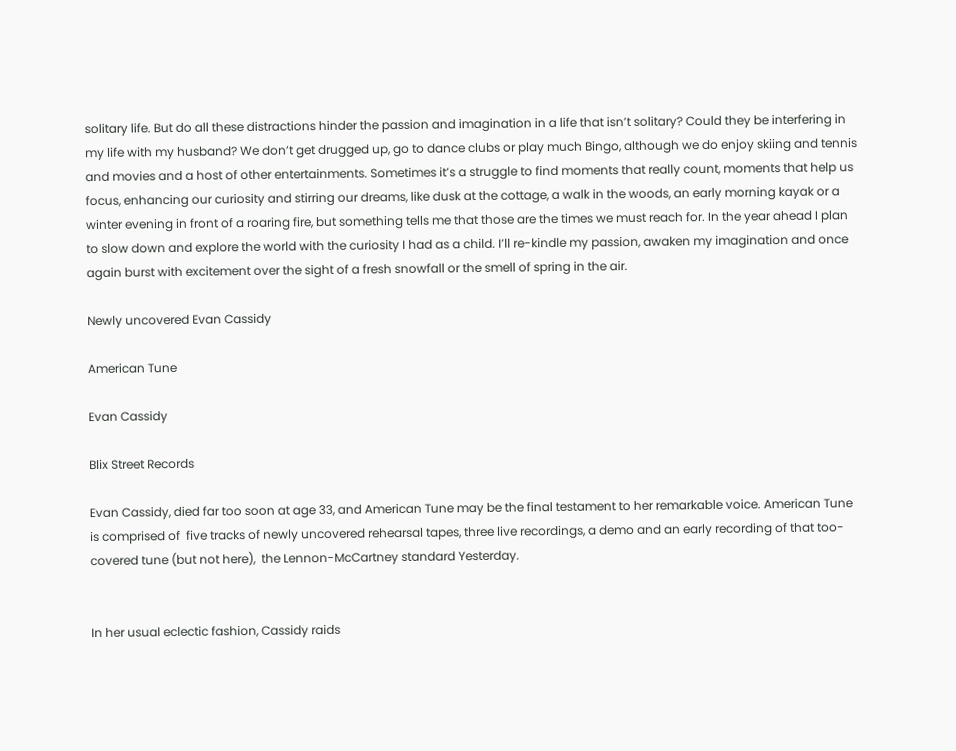solitary life. But do all these distractions hinder the passion and imagination in a life that isn’t solitary? Could they be interfering in my life with my husband? We don’t get drugged up, go to dance clubs or play much Bingo, although we do enjoy skiing and tennis and movies and a host of other entertainments. Sometimes it’s a struggle to find moments that really count, moments that help us focus, enhancing our curiosity and stirring our dreams, like dusk at the cottage, a walk in the woods, an early morning kayak or a winter evening in front of a roaring fire, but something tells me that those are the times we must reach for. In the year ahead I plan to slow down and explore the world with the curiosity I had as a child. I’ll re-kindle my passion, awaken my imagination and once again burst with excitement over the sight of a fresh snowfall or the smell of spring in the air.

Newly uncovered Evan Cassidy

American Tune

Evan Cassidy

Blix Street Records

Evan Cassidy, died far too soon at age 33, and American Tune may be the final testament to her remarkable voice. American Tune is comprised of  five tracks of newly uncovered rehearsal tapes, three live recordings, a demo and an early recording of that too-covered tune (but not here),  the Lennon-McCartney standard Yesterday.


In her usual eclectic fashion, Cassidy raids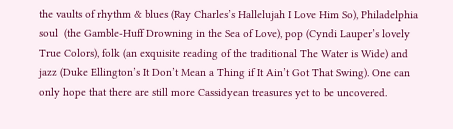the vaults of rhythm & blues (Ray Charles’s Hallelujah I Love Him So), Philadelphia soul  (the Gamble-Huff Drowning in the Sea of Love), pop (Cyndi Lauper’s lovely True Colors), folk (an exquisite reading of the traditional The Water is Wide) and jazz (Duke Ellington’s It Don’t Mean a Thing if It Ain’t Got That Swing). One can only hope that there are still more Cassidyean treasures yet to be uncovered.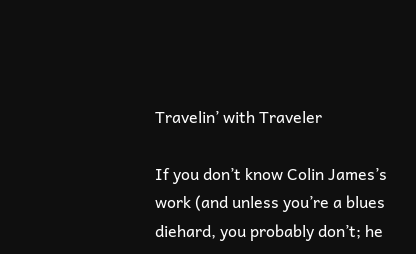Travelin’ with Traveler

If you don’t know Colin James’s work (and unless you’re a blues diehard, you probably don’t; he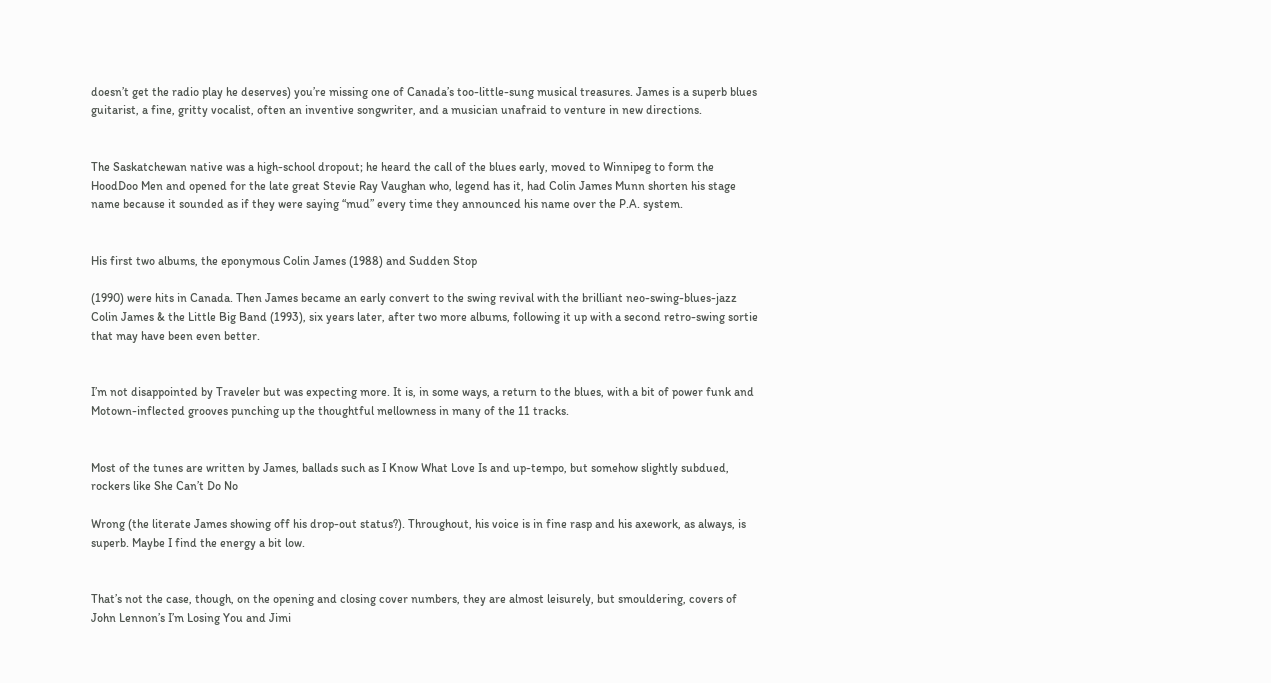doesn’t get the radio play he deserves) you’re missing one of Canada’s too-little-sung musical treasures. James is a superb blues guitarist, a fine, gritty vocalist, often an inventive songwriter, and a musician unafraid to venture in new directions.


The Saskatchewan native was a high-school dropout; he heard the call of the blues early, moved to Winnipeg to form the HoodDoo Men and opened for the late great Stevie Ray Vaughan who, legend has it, had Colin James Munn shorten his stage name because it sounded as if they were saying “mud” every time they announced his name over the P.A. system.


His first two albums, the eponymous Colin James (1988) and Sudden Stop

(1990) were hits in Canada. Then James became an early convert to the swing revival with the brilliant neo-swing-blues-jazz Colin James & the Little Big Band (1993), six years later, after two more albums, following it up with a second retro-swing sortie that may have been even better.


I’m not disappointed by Traveler but was expecting more. It is, in some ways, a return to the blues, with a bit of power funk and Motown-inflected grooves punching up the thoughtful mellowness in many of the 11 tracks.


Most of the tunes are written by James, ballads such as I Know What Love Is and up-tempo, but somehow slightly subdued, rockers like She Can’t Do No

Wrong (the literate James showing off his drop-out status?). Throughout, his voice is in fine rasp and his axework, as always, is superb. Maybe I find the energy a bit low.


That’s not the case, though, on the opening and closing cover numbers, they are almost leisurely, but smouldering, covers of John Lennon’s I’m Losing You and Jimi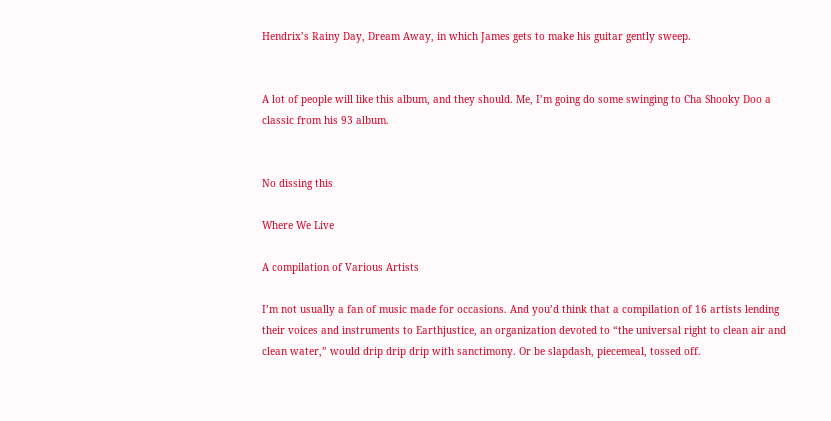Hendrix’s Rainy Day, Dream Away, in which James gets to make his guitar gently sweep.


A lot of people will like this album, and they should. Me, I’m going do some swinging to Cha Shooky Doo a classic from his 93 album.


No dissing this

Where We Live

A compilation of Various Artists

I’m not usually a fan of music made for occasions. And you’d think that a compilation of 16 artists lending their voices and instruments to Earthjustice, an organization devoted to “the universal right to clean air and clean water,” would drip drip drip with sanctimony. Or be slapdash, piecemeal, tossed off.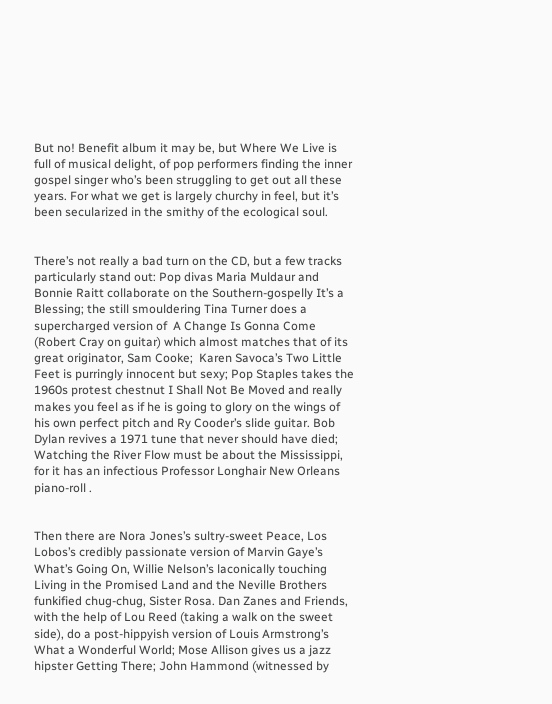But no! Benefit album it may be, but Where We Live is full of musical delight, of pop performers finding the inner gospel singer who’s been struggling to get out all these years. For what we get is largely churchy in feel, but it’s been secularized in the smithy of the ecological soul.


There’s not really a bad turn on the CD, but a few tracks particularly stand out: Pop divas Maria Muldaur and Bonnie Raitt collaborate on the Southern-gospelly It’s a Blessing; the still smouldering Tina Turner does a supercharged version of  A Change Is Gonna Come (Robert Cray on guitar) which almost matches that of its great originator, Sam Cooke;  Karen Savoca’s Two Little Feet is purringly innocent but sexy; Pop Staples takes the 1960s protest chestnut I Shall Not Be Moved and really makes you feel as if he is going to glory on the wings of his own perfect pitch and Ry Cooder’s slide guitar. Bob Dylan revives a 1971 tune that never should have died; Watching the River Flow must be about the Mississippi, for it has an infectious Professor Longhair New Orleans piano-roll .


Then there are Nora Jones’s sultry-sweet Peace, Los Lobos’s credibly passionate version of Marvin Gaye’s What’s Going On, Willie Nelson’s laconically touching Living in the Promised Land and the Neville Brothers funkified chug-chug, Sister Rosa. Dan Zanes and Friends, with the help of Lou Reed (taking a walk on the sweet side), do a post-hippyish version of Louis Armstrong’s What a Wonderful World; Mose Allison gives us a jazz hipster Getting There; John Hammond (witnessed by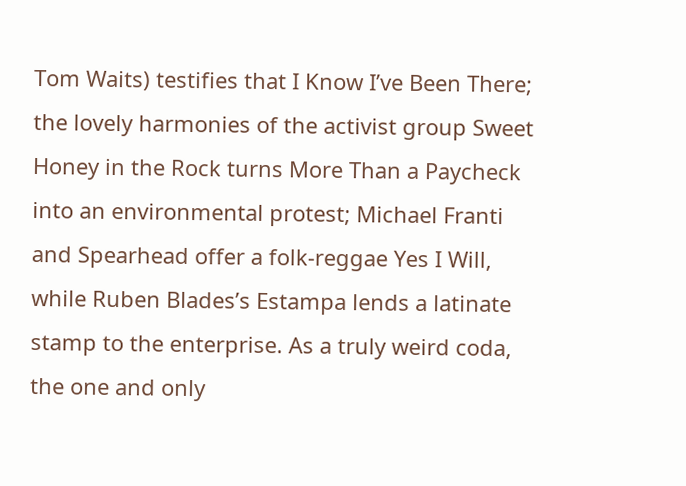Tom Waits) testifies that I Know I’ve Been There; the lovely harmonies of the activist group Sweet Honey in the Rock turns More Than a Paycheck into an environmental protest; Michael Franti and Spearhead offer a folk-reggae Yes I Will, while Ruben Blades’s Estampa lends a latinate stamp to the enterprise. As a truly weird coda, the one and only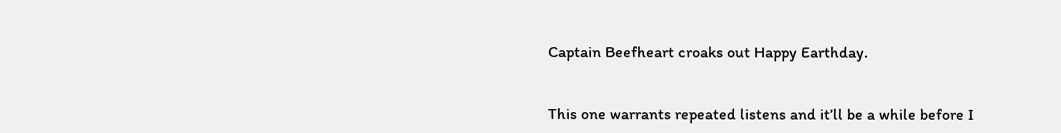Captain Beefheart croaks out Happy Earthday.


This one warrants repeated listens and it’ll be a while before I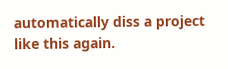automatically diss a project like this again.